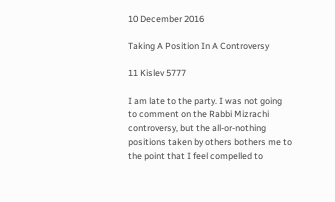10 December 2016

Taking A Position In A Controversy

11 Kislev 5777

I am late to the party. I was not going to comment on the Rabbi Mizrachi controversy, but the all-or-nothing positions taken by others bothers me to the point that I feel compelled to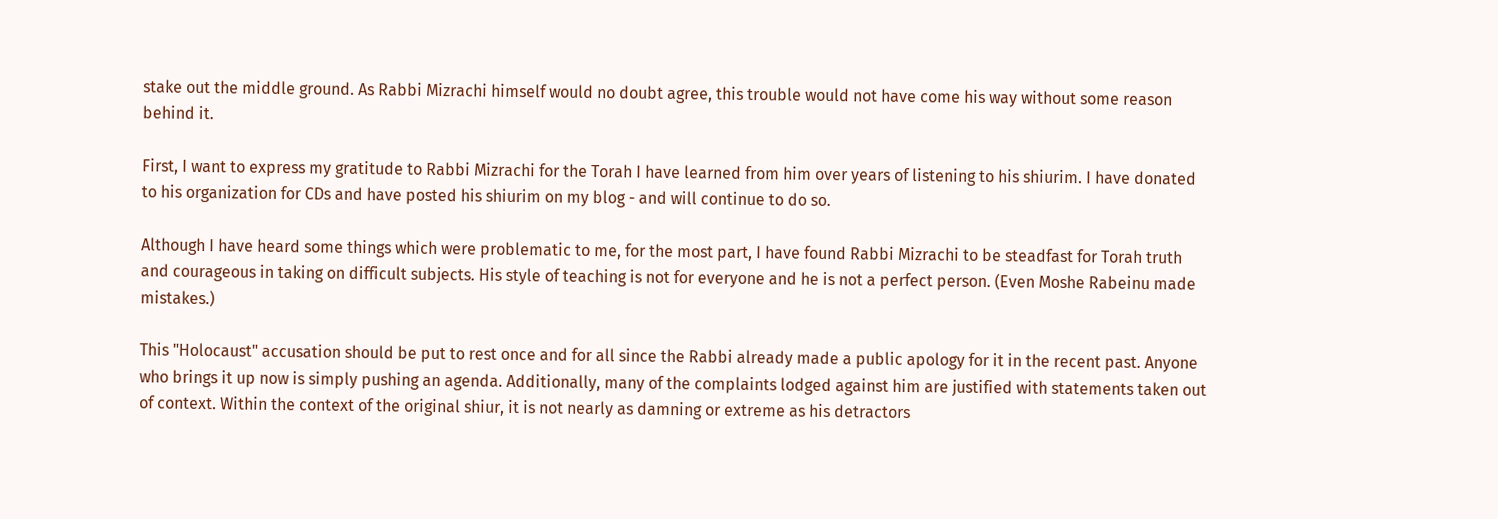stake out the middle ground. As Rabbi Mizrachi himself would no doubt agree, this trouble would not have come his way without some reason behind it.

First, I want to express my gratitude to Rabbi Mizrachi for the Torah I have learned from him over years of listening to his shiurim. I have donated to his organization for CDs and have posted his shiurim on my blog - and will continue to do so.

Although I have heard some things which were problematic to me, for the most part, I have found Rabbi Mizrachi to be steadfast for Torah truth and courageous in taking on difficult subjects. His style of teaching is not for everyone and he is not a perfect person. (Even Moshe Rabeinu made mistakes.)

This "Holocaust" accusation should be put to rest once and for all since the Rabbi already made a public apology for it in the recent past. Anyone who brings it up now is simply pushing an agenda. Additionally, many of the complaints lodged against him are justified with statements taken out of context. Within the context of the original shiur, it is not nearly as damning or extreme as his detractors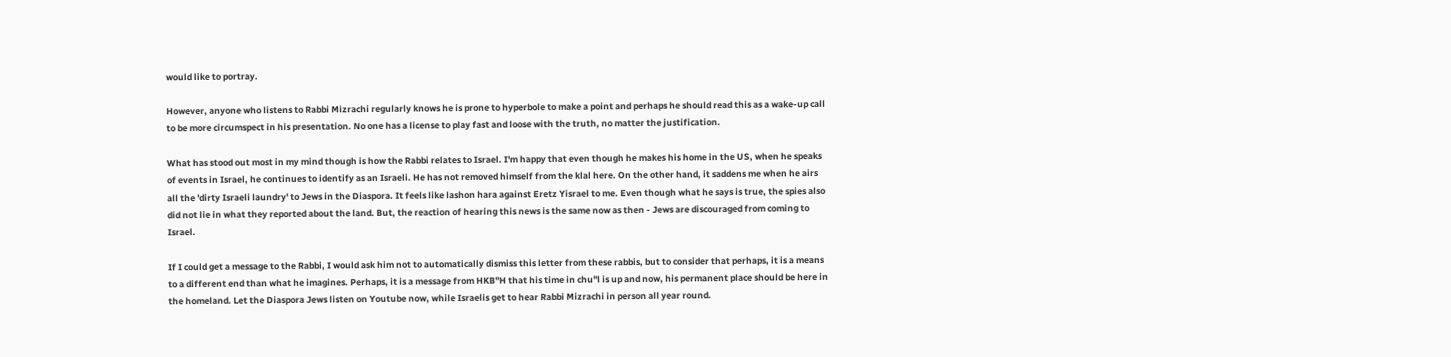would like to portray.

However, anyone who listens to Rabbi Mizrachi regularly knows he is prone to hyperbole to make a point and perhaps he should read this as a wake-up call to be more circumspect in his presentation. No one has a license to play fast and loose with the truth, no matter the justification.

What has stood out most in my mind though is how the Rabbi relates to Israel. I'm happy that even though he makes his home in the US, when he speaks of events in Israel, he continues to identify as an Israeli. He has not removed himself from the klal here. On the other hand, it saddens me when he airs all the 'dirty Israeli laundry' to Jews in the Diaspora. It feels like lashon hara against Eretz Yisrael to me. Even though what he says is true, the spies also did not lie in what they reported about the land. But, the reaction of hearing this news is the same now as then - Jews are discouraged from coming to Israel.

If I could get a message to the Rabbi, I would ask him not to automatically dismiss this letter from these rabbis, but to consider that perhaps, it is a means to a different end than what he imagines. Perhaps, it is a message from HKB"H that his time in chu"l is up and now, his permanent place should be here in the homeland. Let the Diaspora Jews listen on Youtube now, while Israelis get to hear Rabbi Mizrachi in person all year round.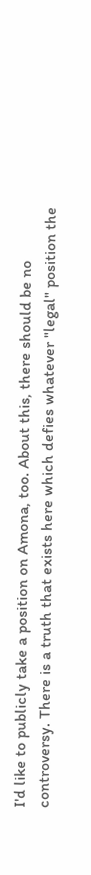I'd like to publicly take a position on Amona, too. About this, there should be no controversy. There is a truth that exists here which defies whatever "legal" position the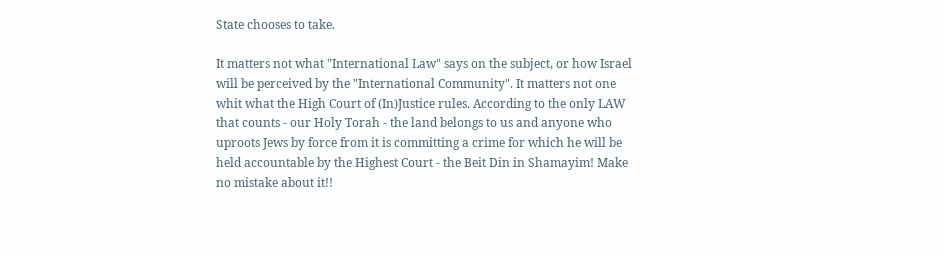State chooses to take.

It matters not what "International Law" says on the subject, or how Israel will be perceived by the "International Community". It matters not one whit what the High Court of (In)Justice rules. According to the only LAW that counts - our Holy Torah - the land belongs to us and anyone who uproots Jews by force from it is committing a crime for which he will be held accountable by the Highest Court - the Beit Din in Shamayim! Make no mistake about it!!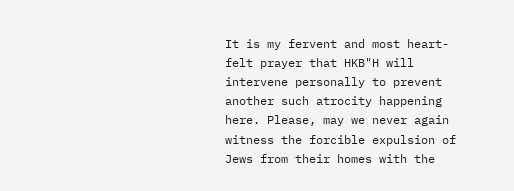It is my fervent and most heart-felt prayer that HKB"H will intervene personally to prevent another such atrocity happening here. Please, may we never again witness the forcible expulsion of Jews from their homes with the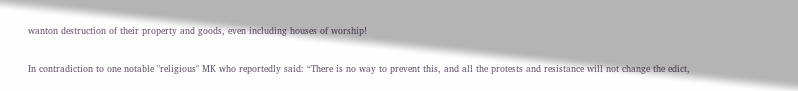wanton destruction of their property and goods, even including houses of worship!

In contradiction to one notable "religious" MK who reportedly said: “There is no way to prevent this, and all the protests and resistance will not change the edict,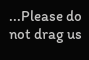...Please do not drag us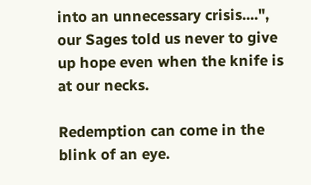into an unnecessary crisis....", our Sages told us never to give up hope even when the knife is at our necks.

Redemption can come in the blink of an eye.